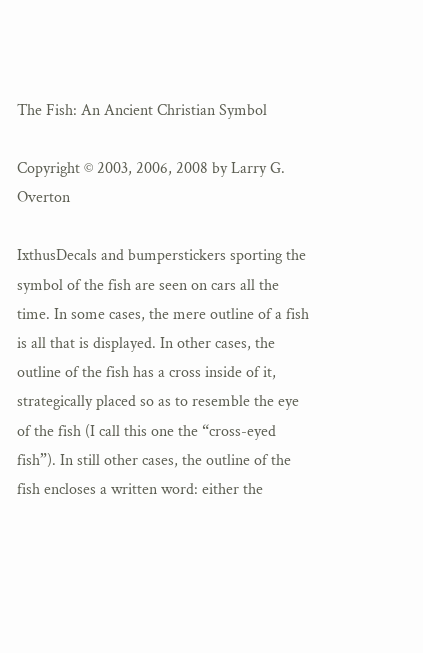The Fish: An Ancient Christian Symbol

Copyright © 2003, 2006, 2008 by Larry G. Overton

IxthusDecals and bumperstickers sporting the symbol of the fish are seen on cars all the time. In some cases, the mere outline of a fish is all that is displayed. In other cases, the outline of the fish has a cross inside of it, strategically placed so as to resemble the eye of the fish (I call this one the “cross-eyed fish”). In still other cases, the outline of the fish encloses a written word: either the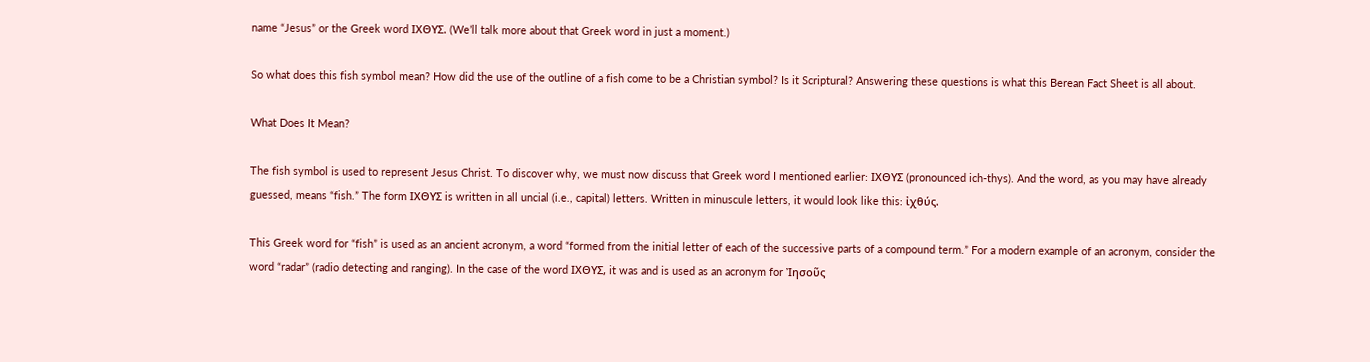name “Jesus” or the Greek word ΙΧΘΥΣ. (We’ll talk more about that Greek word in just a moment.)

So what does this fish symbol mean? How did the use of the outline of a fish come to be a Christian symbol? Is it Scriptural? Answering these questions is what this Berean Fact Sheet is all about.

What Does It Mean?

The fish symbol is used to represent Jesus Christ. To discover why, we must now discuss that Greek word I mentioned earlier: ΙΧΘΥΣ (pronounced ich-thys). And the word, as you may have already guessed, means “fish.” The form ΙΧΘΥΣ is written in all uncial (i.e., capital) letters. Written in minuscule letters, it would look like this: ἰχθύς.

This Greek word for “fish” is used as an ancient acronym, a word “formed from the initial letter of each of the successive parts of a compound term.” For a modern example of an acronym, consider the word “radar” (radio detecting and ranging). In the case of the word ΙΧΘΥΣ, it was and is used as an acronym for Ἰησοῦς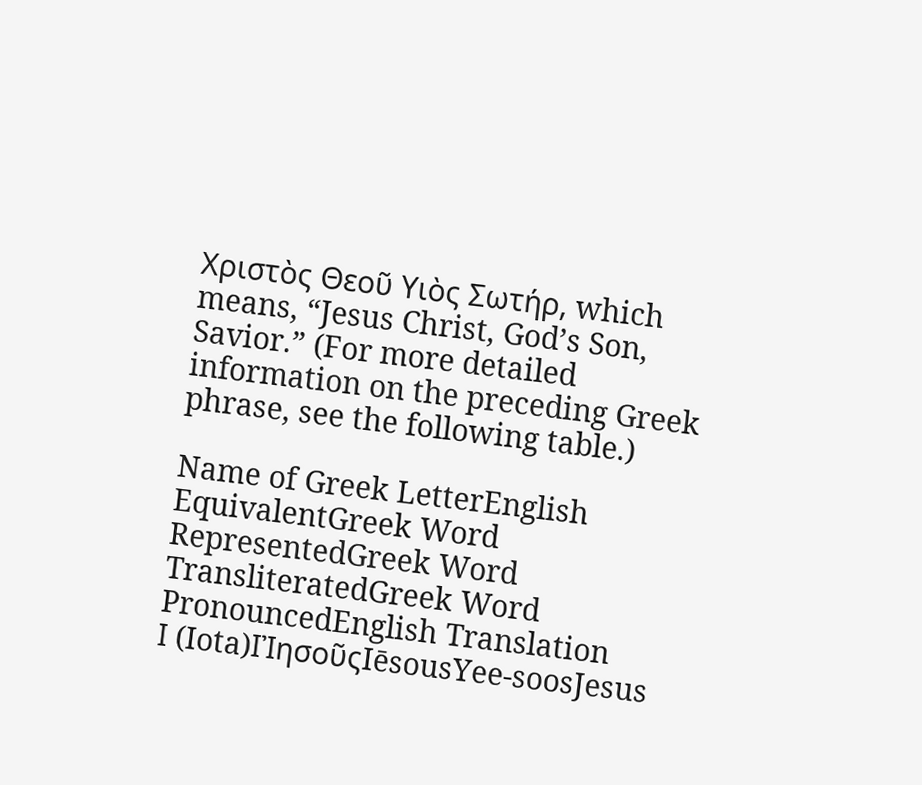Χριστὸς Θεοῦ Υιὸς Σωτήρ, which means, “Jesus Christ, God’s Son, Savior.” (For more detailed information on the preceding Greek phrase, see the following table.)

Name of Greek LetterEnglish EquivalentGreek Word RepresentedGreek Word TransliteratedGreek Word PronouncedEnglish Translation
Ι (Iota)ΙἸησοῦςIēsousYee-soosJesus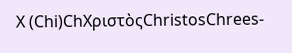Χ (Chi)ChΧριστὸςChristosChrees-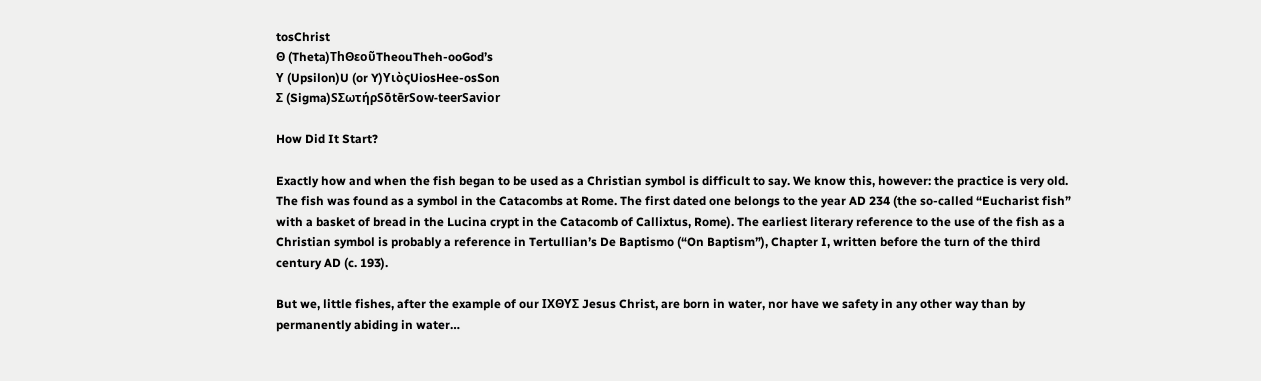tosChrist
Θ (Theta)ThΘεοῦTheouTheh-ooGod’s
Υ (Upsilon)U (or Y)ΥιὸςUiosHee-osSon
Σ (Sigma)SΣωτήρSōtērSow-teerSavior

How Did It Start?

Exactly how and when the fish began to be used as a Christian symbol is difficult to say. We know this, however: the practice is very old. The fish was found as a symbol in the Catacombs at Rome. The first dated one belongs to the year AD 234 (the so-called “Eucharist fish” with a basket of bread in the Lucina crypt in the Catacomb of Callixtus, Rome). The earliest literary reference to the use of the fish as a Christian symbol is probably a reference in Tertullian’s De Baptismo (“On Baptism”), Chapter I, written before the turn of the third century AD (c. 193).

But we, little fishes, after the example of our ΙΧΘΥΣ Jesus Christ, are born in water, nor have we safety in any other way than by permanently abiding in water…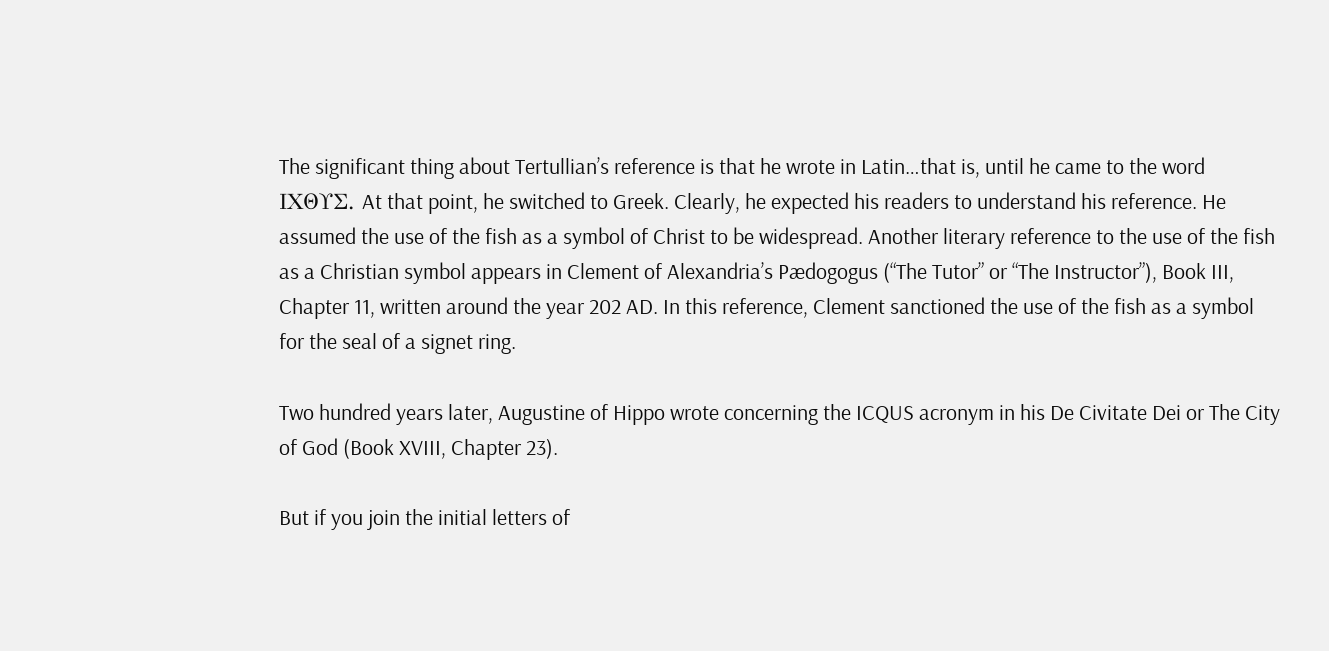The significant thing about Tertullian’s reference is that he wrote in Latin…that is, until he came to the word ΙΧΘΥΣ. At that point, he switched to Greek. Clearly, he expected his readers to understand his reference. He assumed the use of the fish as a symbol of Christ to be widespread. Another literary reference to the use of the fish as a Christian symbol appears in Clement of Alexandria’s Pædogogus (“The Tutor” or “The Instructor”), Book III, Chapter 11, written around the year 202 AD. In this reference, Clement sanctioned the use of the fish as a symbol for the seal of a signet ring.

Two hundred years later, Augustine of Hippo wrote concerning the ICQUS acronym in his De Civitate Dei or The City of God (Book XVIII, Chapter 23).

But if you join the initial letters of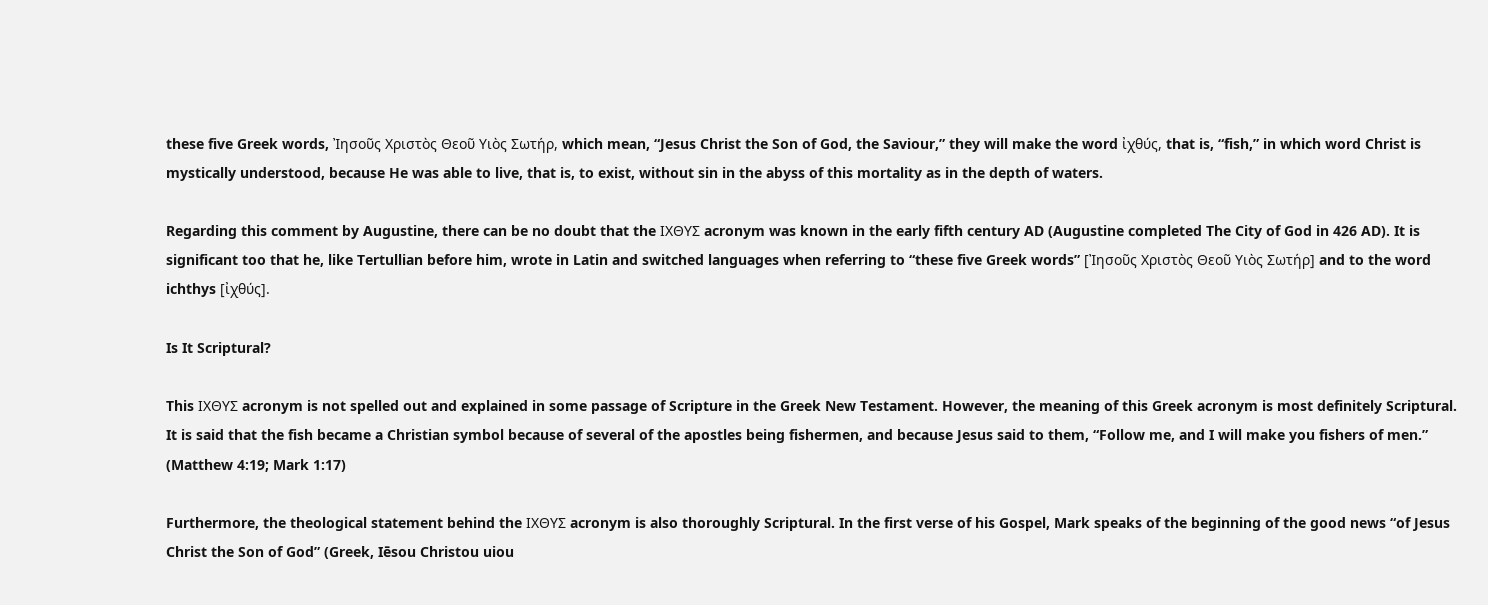these five Greek words, Ἰησοῦς Χριστὸς Θεοῦ Υιὸς Σωτήρ, which mean, “Jesus Christ the Son of God, the Saviour,” they will make the word ἰχθύς, that is, “fish,” in which word Christ is mystically understood, because He was able to live, that is, to exist, without sin in the abyss of this mortality as in the depth of waters.

Regarding this comment by Augustine, there can be no doubt that the ΙΧΘΥΣ acronym was known in the early fifth century AD (Augustine completed The City of God in 426 AD). It is significant too that he, like Tertullian before him, wrote in Latin and switched languages when referring to “these five Greek words” [Ἰησοῦς Χριστὸς Θεοῦ Υιὸς Σωτήρ] and to the word ichthys [ἰχθύς].

Is It Scriptural?

This ΙΧΘΥΣ acronym is not spelled out and explained in some passage of Scripture in the Greek New Testament. However, the meaning of this Greek acronym is most definitely Scriptural. It is said that the fish became a Christian symbol because of several of the apostles being fishermen, and because Jesus said to them, “Follow me, and I will make you fishers of men.” (Matthew 4:19; Mark 1:17)

Furthermore, the theological statement behind the ΙΧΘΥΣ acronym is also thoroughly Scriptural. In the first verse of his Gospel, Mark speaks of the beginning of the good news “of Jesus Christ the Son of God” (Greek, Iēsou Christou uiou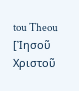tou Theou [Ἰησοῦ Χριστοῦ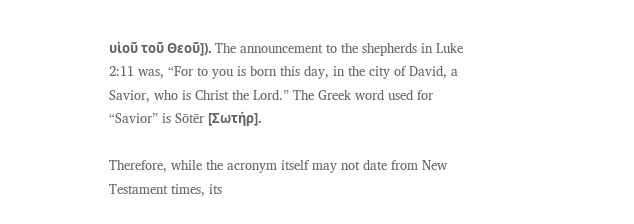υἱοῦ τοῦ Θεοῦ]). The announcement to the shepherds in Luke 2:11 was, “For to you is born this day, in the city of David, a Savior, who is Christ the Lord.” The Greek word used for “Savior” is Sōtēr [Σωτήρ].

Therefore, while the acronym itself may not date from New Testament times, its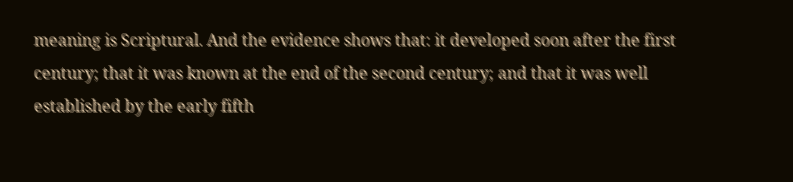meaning is Scriptural. And the evidence shows that: it developed soon after the first century; that it was known at the end of the second century; and that it was well established by the early fifth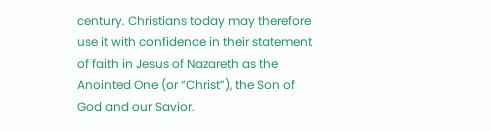century. Christians today may therefore use it with confidence in their statement of faith in Jesus of Nazareth as the Anointed One (or “Christ”), the Son of God and our Savior.